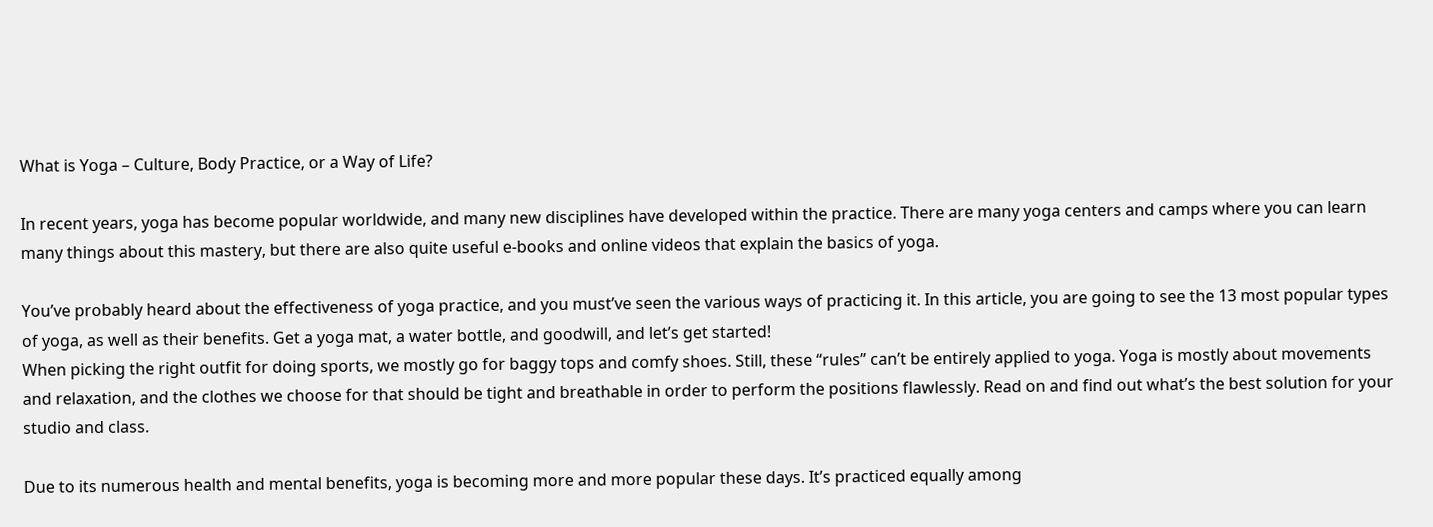What is Yoga – Culture, Body Practice, or a Way of Life?

In recent years, yoga has become popular worldwide, and many new disciplines have developed within the practice. There are many yoga centers and camps where you can learn many things about this mastery, but there are also quite useful e-books and online videos that explain the basics of yoga.

You’ve probably heard about the effectiveness of yoga practice, and you must’ve seen the various ways of practicing it. In this article, you are going to see the 13 most popular types of yoga, as well as their benefits. Get a yoga mat, a water bottle, and goodwill, and let’s get started!
When picking the right outfit for doing sports, we mostly go for baggy tops and comfy shoes. Still, these “rules” can’t be entirely applied to yoga. Yoga is mostly about movements and relaxation, and the clothes we choose for that should be tight and breathable in order to perform the positions flawlessly. Read on and find out what’s the best solution for your studio and class.

Due to its numerous health and mental benefits, yoga is becoming more and more popular these days. It’s practiced equally among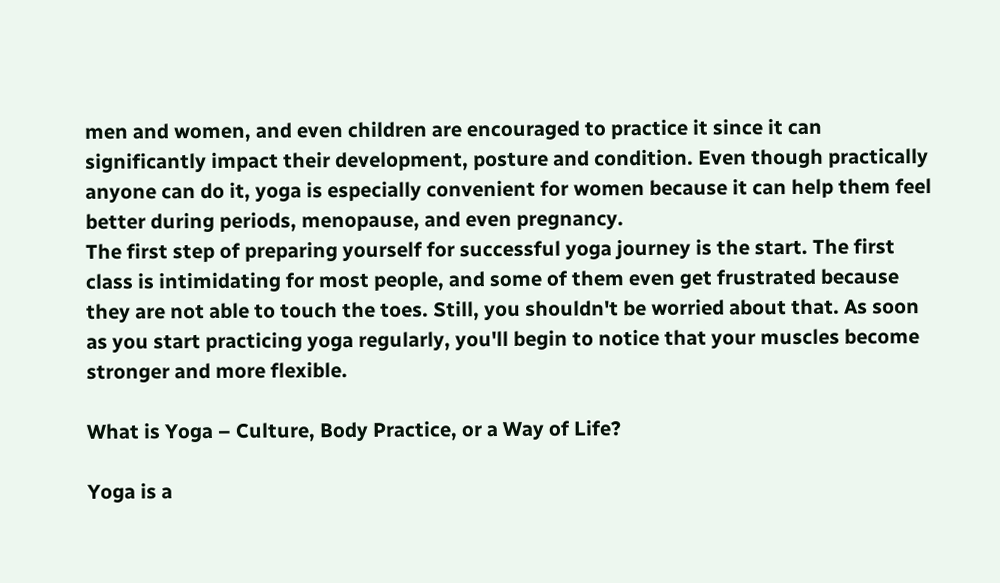men and women, and even children are encouraged to practice it since it can significantly impact their development, posture and condition. Even though practically anyone can do it, yoga is especially convenient for women because it can help them feel better during periods, menopause, and even pregnancy.
The first step of preparing yourself for successful yoga journey is the start. The first class is intimidating for most people, and some of them even get frustrated because they are not able to touch the toes. Still, you shouldn't be worried about that. As soon as you start practicing yoga regularly, you'll begin to notice that your muscles become stronger and more flexible.

What is Yoga – Culture, Body Practice, or a Way of Life?

Yoga is a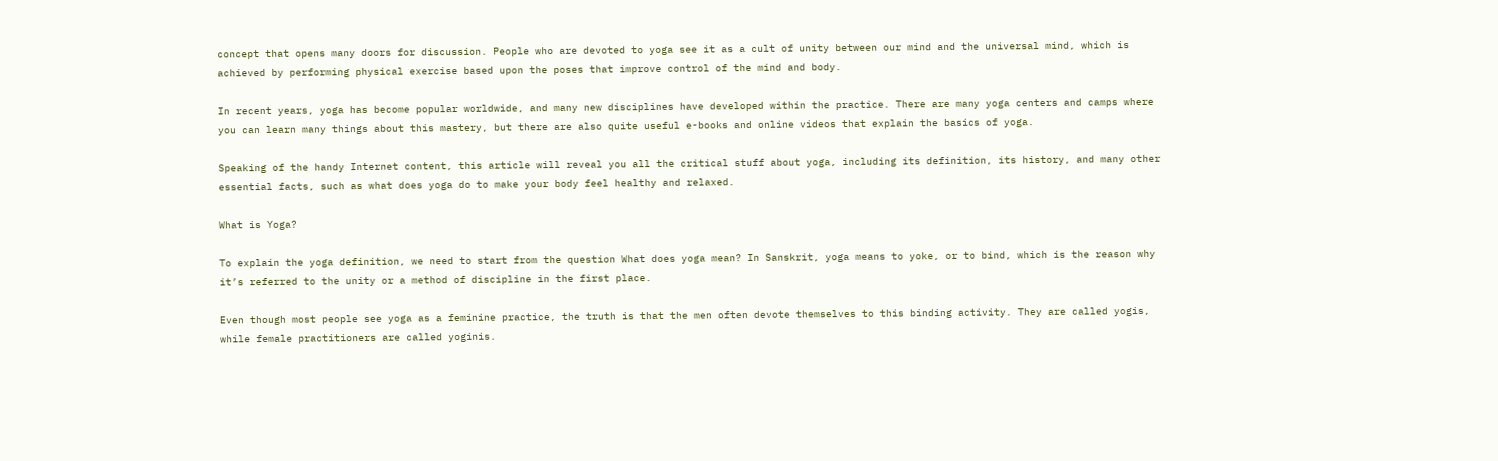concept that opens many doors for discussion. People who are devoted to yoga see it as a cult of unity between our mind and the universal mind, which is achieved by performing physical exercise based upon the poses that improve control of the mind and body.

In recent years, yoga has become popular worldwide, and many new disciplines have developed within the practice. There are many yoga centers and camps where you can learn many things about this mastery, but there are also quite useful e-books and online videos that explain the basics of yoga.

Speaking of the handy Internet content, this article will reveal you all the critical stuff about yoga, including its definition, its history, and many other essential facts, such as what does yoga do to make your body feel healthy and relaxed.

What is Yoga?

To explain the yoga definition, we need to start from the question What does yoga mean? In Sanskrit, yoga means to yoke, or to bind, which is the reason why it’s referred to the unity or a method of discipline in the first place.

Even though most people see yoga as a feminine practice, the truth is that the men often devote themselves to this binding activity. They are called yogis, while female practitioners are called yoginis.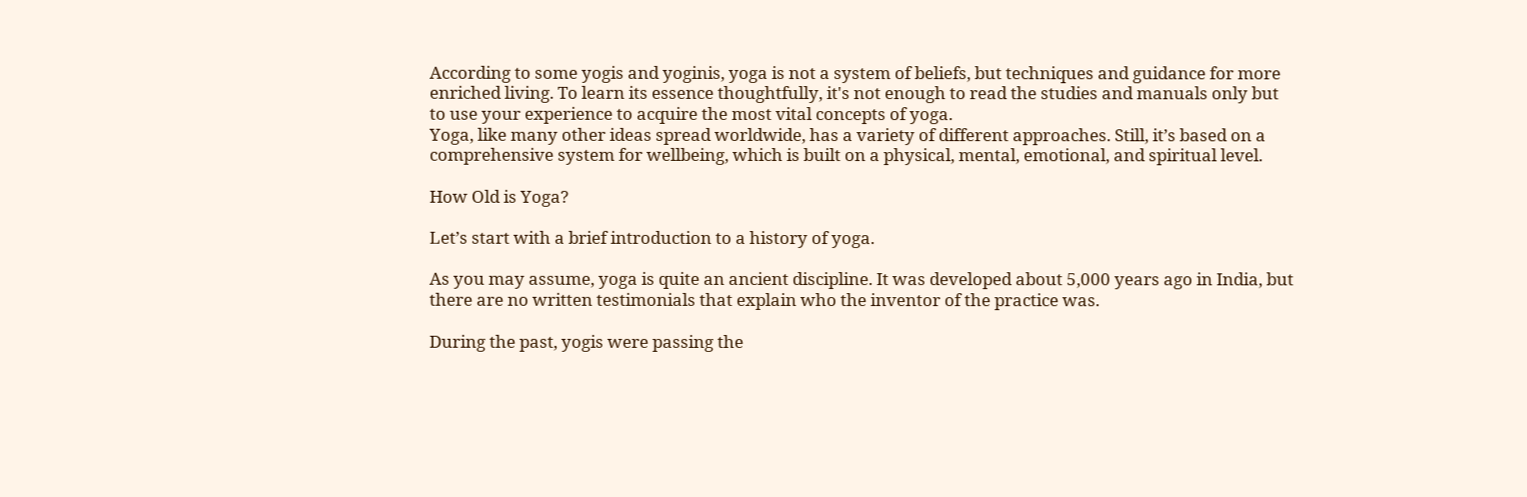According to some yogis and yoginis, yoga is not a system of beliefs, but techniques and guidance for more enriched living. To learn its essence thoughtfully, it's not enough to read the studies and manuals only but to use your experience to acquire the most vital concepts of yoga.
Yoga, like many other ideas spread worldwide, has a variety of different approaches. Still, it’s based on a comprehensive system for wellbeing, which is built on a physical, mental, emotional, and spiritual level.

How Old is Yoga?

Let’s start with a brief introduction to a history of yoga.

As you may assume, yoga is quite an ancient discipline. It was developed about 5,000 years ago in India, but there are no written testimonials that explain who the inventor of the practice was.

During the past, yogis were passing the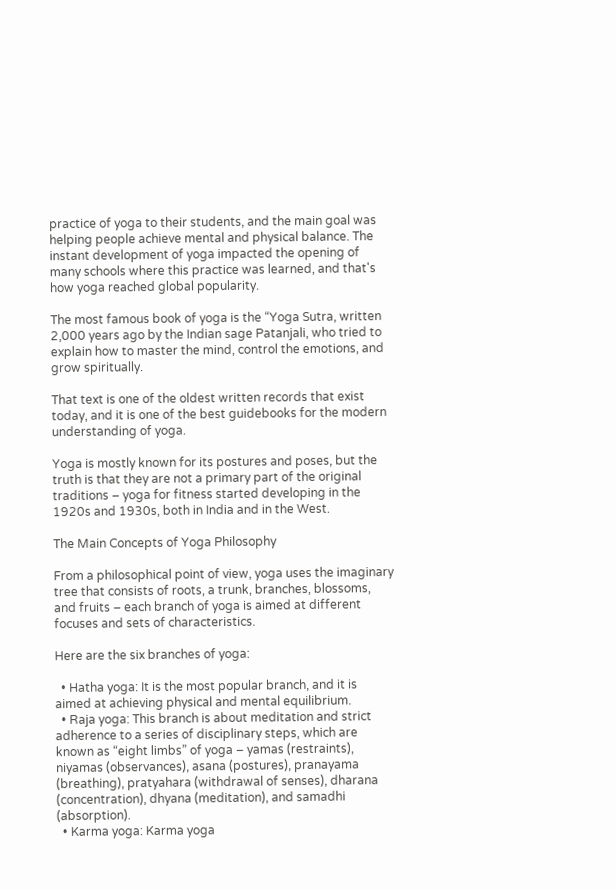practice of yoga to their students, and the main goal was helping people achieve mental and physical balance. The instant development of yoga impacted the opening of many schools where this practice was learned, and that's how yoga reached global popularity.

The most famous book of yoga is the “Yoga Sutra, written 2,000 years ago by the Indian sage Patanjali, who tried to explain how to master the mind, control the emotions, and grow spiritually.

That text is one of the oldest written records that exist today, and it is one of the best guidebooks for the modern understanding of yoga.

Yoga is mostly known for its postures and poses, but the truth is that they are not a primary part of the original traditions – yoga for fitness started developing in the 1920s and 1930s, both in India and in the West.

The Main Concepts of Yoga Philosophy

From a philosophical point of view, yoga uses the imaginary tree that consists of roots, a trunk, branches, blossoms, and fruits – each branch of yoga is aimed at different focuses and sets of characteristics.

Here are the six branches of yoga:

  • Hatha yoga: It is the most popular branch, and it is aimed at achieving physical and mental equilibrium.
  • Raja yoga: This branch is about meditation and strict adherence to a series of disciplinary steps, which are known as “eight limbs” of yoga – yamas (restraints), niyamas (observances), asana (postures), pranayama (breathing), pratyahara (withdrawal of senses), dharana (concentration), dhyana (meditation), and samadhi (absorption).
  • Karma yoga: Karma yoga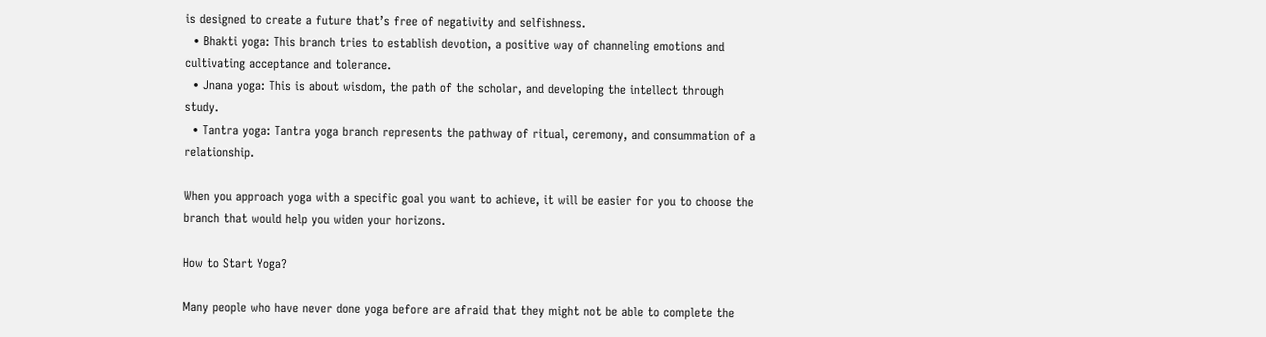is designed to create a future that’s free of negativity and selfishness.
  • Bhakti yoga: This branch tries to establish devotion, a positive way of channeling emotions and cultivating acceptance and tolerance.
  • Jnana yoga: This is about wisdom, the path of the scholar, and developing the intellect through study.
  • Tantra yoga: Tantra yoga branch represents the pathway of ritual, ceremony, and consummation of a relationship.

When you approach yoga with a specific goal you want to achieve, it will be easier for you to choose the branch that would help you widen your horizons.

How to Start Yoga?

Many people who have never done yoga before are afraid that they might not be able to complete the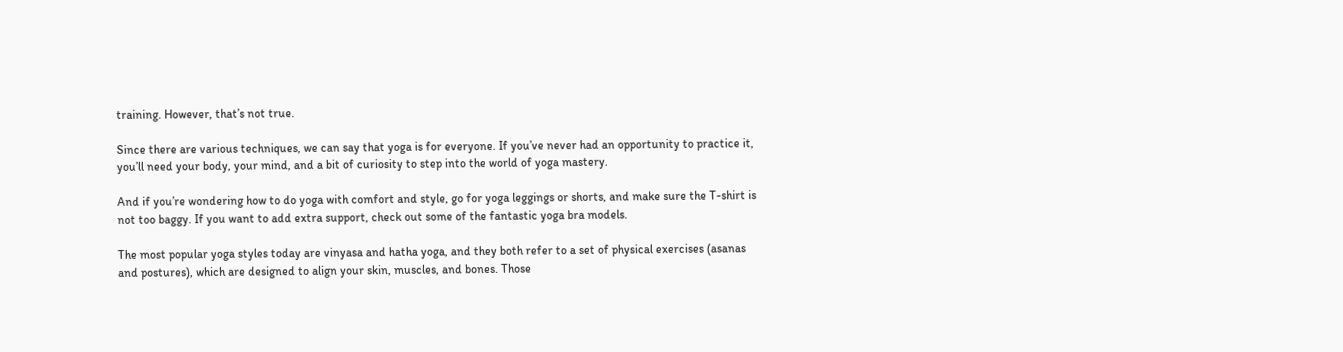training. However, that’s not true.

Since there are various techniques, we can say that yoga is for everyone. If you’ve never had an opportunity to practice it, you’ll need your body, your mind, and a bit of curiosity to step into the world of yoga mastery.

And if you’re wondering how to do yoga with comfort and style, go for yoga leggings or shorts, and make sure the T-shirt is not too baggy. If you want to add extra support, check out some of the fantastic yoga bra models.

The most popular yoga styles today are vinyasa and hatha yoga, and they both refer to a set of physical exercises (asanas and postures), which are designed to align your skin, muscles, and bones. Those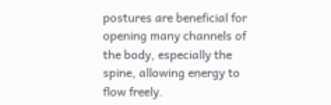postures are beneficial for opening many channels of the body, especially the spine, allowing energy to flow freely.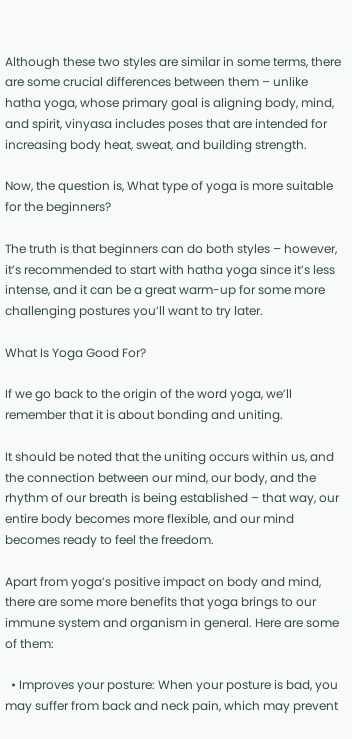Although these two styles are similar in some terms, there are some crucial differences between them – unlike hatha yoga, whose primary goal is aligning body, mind, and spirit, vinyasa includes poses that are intended for increasing body heat, sweat, and building strength.

Now, the question is, What type of yoga is more suitable for the beginners?

The truth is that beginners can do both styles – however, it’s recommended to start with hatha yoga since it’s less intense, and it can be a great warm-up for some more challenging postures you’ll want to try later.

What Is Yoga Good For?

If we go back to the origin of the word yoga, we’ll remember that it is about bonding and uniting.

It should be noted that the uniting occurs within us, and the connection between our mind, our body, and the rhythm of our breath is being established – that way, our entire body becomes more flexible, and our mind becomes ready to feel the freedom.

Apart from yoga’s positive impact on body and mind, there are some more benefits that yoga brings to our immune system and organism in general. Here are some of them:

  • Improves your posture: When your posture is bad, you may suffer from back and neck pain, which may prevent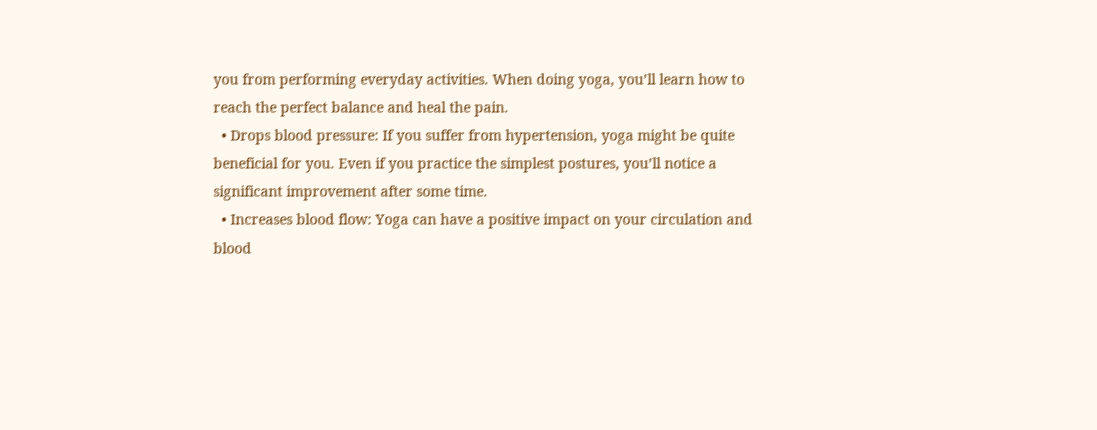you from performing everyday activities. When doing yoga, you’ll learn how to reach the perfect balance and heal the pain.
  • Drops blood pressure: If you suffer from hypertension, yoga might be quite beneficial for you. Even if you practice the simplest postures, you’ll notice a significant improvement after some time.
  • Increases blood flow: Yoga can have a positive impact on your circulation and blood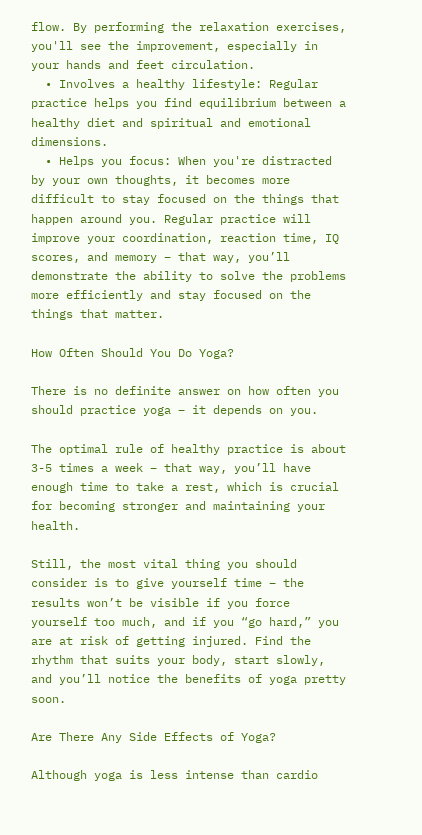flow. By performing the relaxation exercises, you'll see the improvement, especially in your hands and feet circulation.
  • Involves a healthy lifestyle: Regular practice helps you find equilibrium between a healthy diet and spiritual and emotional dimensions.
  • Helps you focus: When you're distracted by your own thoughts, it becomes more difficult to stay focused on the things that happen around you. Regular practice will improve your coordination, reaction time, IQ scores, and memory – that way, you’ll demonstrate the ability to solve the problems more efficiently and stay focused on the things that matter.

How Often Should You Do Yoga?

There is no definite answer on how often you should practice yoga – it depends on you.

The optimal rule of healthy practice is about 3-5 times a week – that way, you’ll have enough time to take a rest, which is crucial for becoming stronger and maintaining your health.

Still, the most vital thing you should consider is to give yourself time – the results won’t be visible if you force yourself too much, and if you “go hard,” you are at risk of getting injured. Find the rhythm that suits your body, start slowly, and you’ll notice the benefits of yoga pretty soon.

Are There Any Side Effects of Yoga?

Although yoga is less intense than cardio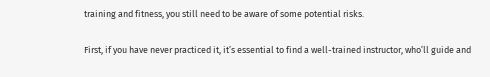training and fitness, you still need to be aware of some potential risks.

First, if you have never practiced it, it’s essential to find a well-trained instructor, who’ll guide and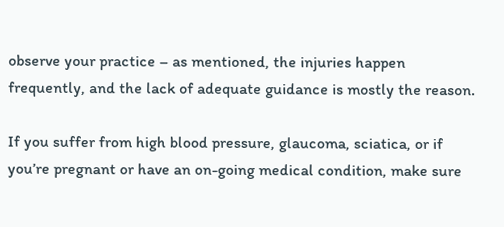observe your practice – as mentioned, the injuries happen frequently, and the lack of adequate guidance is mostly the reason.

If you suffer from high blood pressure, glaucoma, sciatica, or if you’re pregnant or have an on-going medical condition, make sure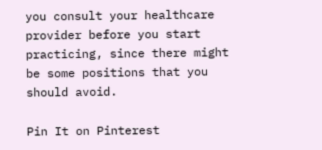you consult your healthcare provider before you start practicing, since there might be some positions that you should avoid.

Pin It on Pinterest